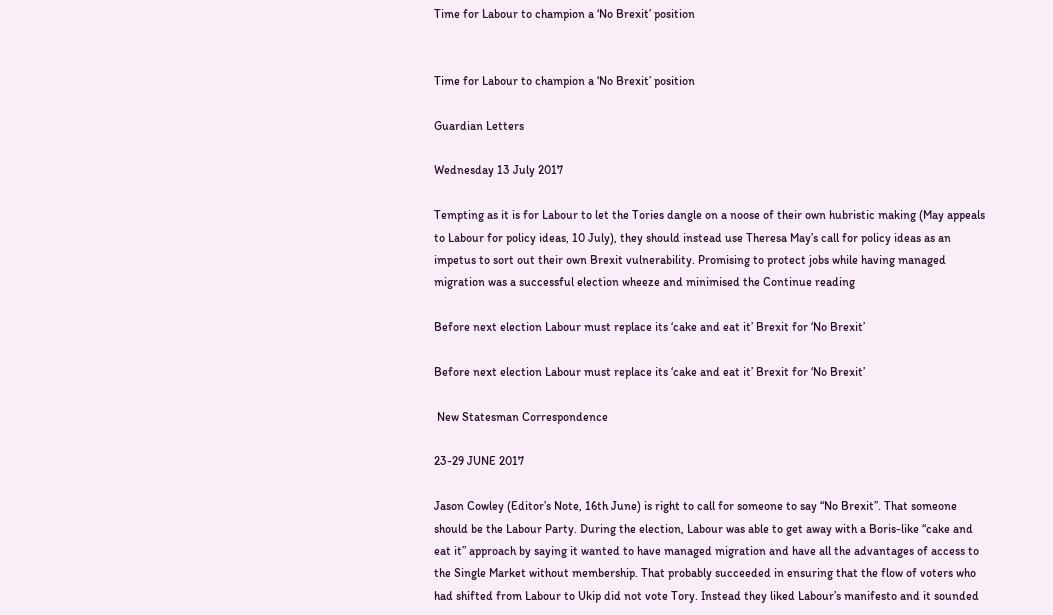Time for Labour to champion a ‘No Brexit’ position


Time for Labour to champion a ‘No Brexit’ position

Guardian Letters

Wednesday 13 July 2017

Tempting as it is for Labour to let the Tories dangle on a noose of their own hubristic making (May appeals to Labour for policy ideas, 10 July), they should instead use Theresa May’s call for policy ideas as an impetus to sort out their own Brexit vulnerability. Promising to protect jobs while having managed migration was a successful election wheeze and minimised the Continue reading

Before next election Labour must replace its ‘cake and eat it’ Brexit for ‘No Brexit’

Before next election Labour must replace its ‘cake and eat it’ Brexit for ‘No Brexit’

 New Statesman Correspondence

23-29 JUNE 2017

Jason Cowley (Editor’s Note, 16th June) is right to call for someone to say “No Brexit”. That someone should be the Labour Party. During the election, Labour was able to get away with a Boris-like “cake and eat it” approach by saying it wanted to have managed migration and have all the advantages of access to the Single Market without membership. That probably succeeded in ensuring that the flow of voters who had shifted from Labour to Ukip did not vote Tory. Instead they liked Labour’s manifesto and it sounded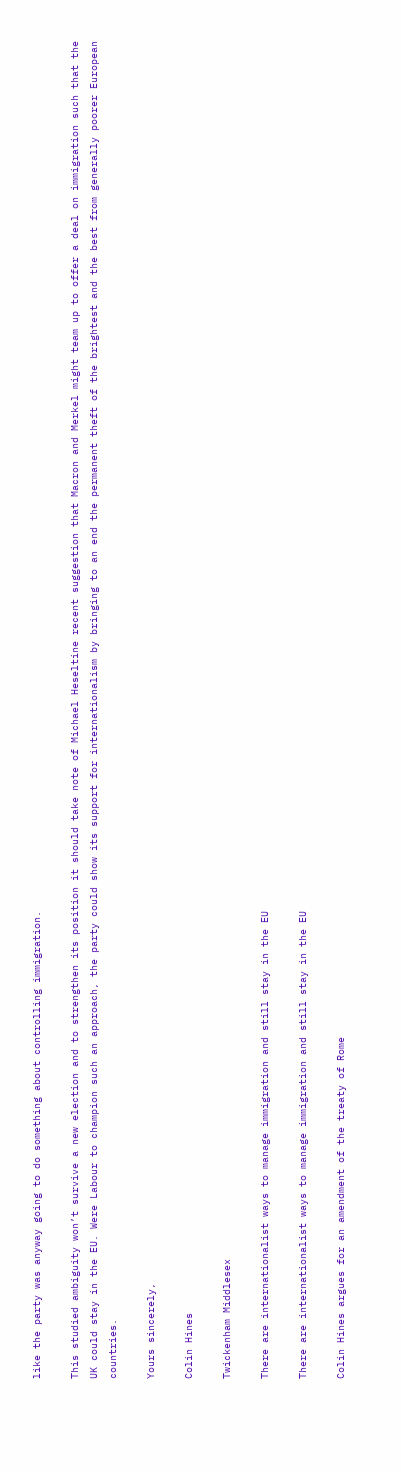like the party was anyway going to do something about controlling immigration.

This studied ambiguity won’t survive a new election and to strengthen its position it should take note of Michael Heseltine recent suggestion that Macron and Merkel might team up to offer a deal on immigration such that the UK could stay in the EU. Were Labour to champion such an approach, the party could show its support for internationalism by bringing to an end the permanent theft of the brightest and the best from generally poorer European countries.

Yours sincerely,

Colin Hines

Twickenham Middlesex

There are internationalist ways to manage immigration and still stay in the EU

There are internationalist ways to manage immigration and still stay in the EU

Colin Hines argues for an amendment of the treaty of Rome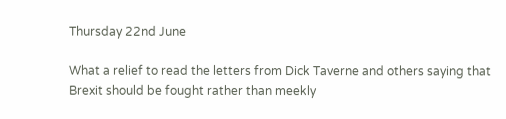Thursday 22nd June

What a relief to read the letters from Dick Taverne and others saying that Brexit should be fought rather than meekly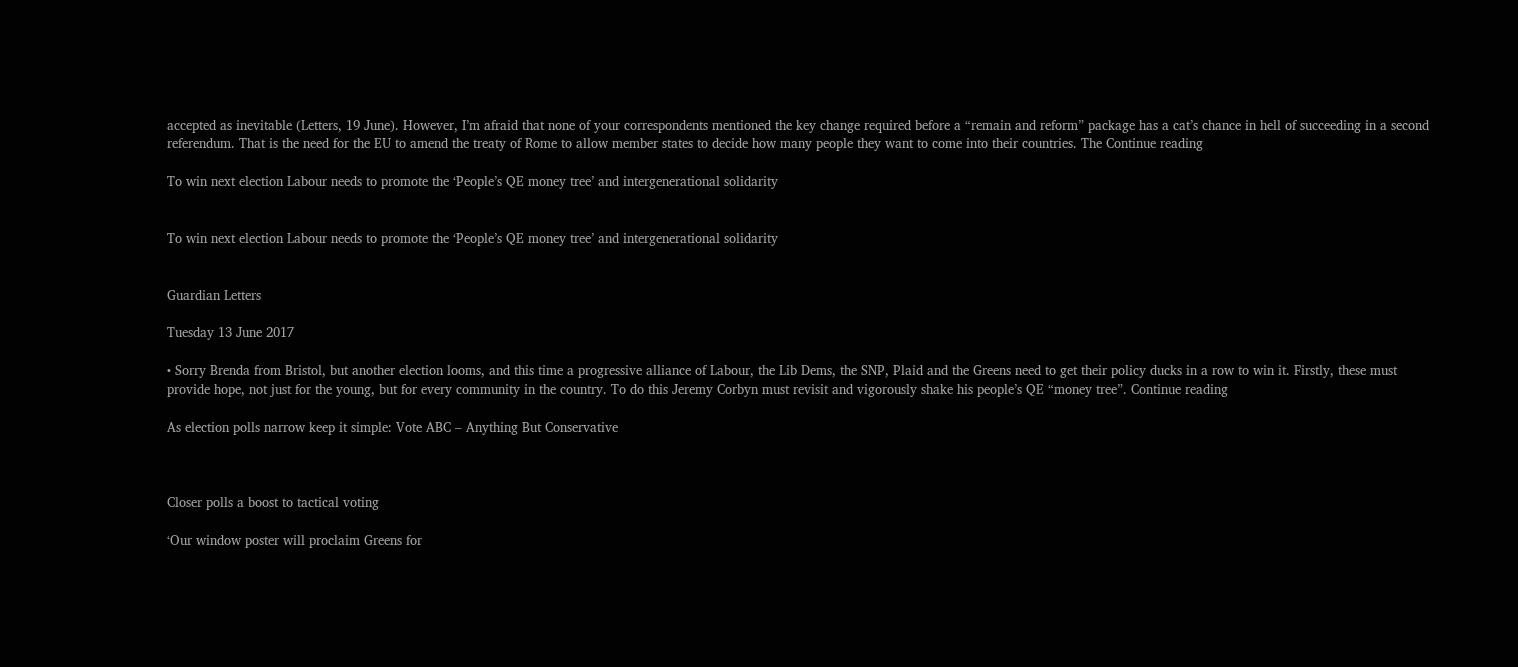accepted as inevitable (Letters, 19 June). However, I’m afraid that none of your correspondents mentioned the key change required before a “remain and reform” package has a cat’s chance in hell of succeeding in a second referendum. That is the need for the EU to amend the treaty of Rome to allow member states to decide how many people they want to come into their countries. The Continue reading

To win next election Labour needs to promote the ‘People’s QE money tree’ and intergenerational solidarity


To win next election Labour needs to promote the ‘People’s QE money tree’ and intergenerational solidarity


Guardian Letters

Tuesday 13 June 2017

• Sorry Brenda from Bristol, but another election looms, and this time a progressive alliance of Labour, the Lib Dems, the SNP, Plaid and the Greens need to get their policy ducks in a row to win it. Firstly, these must provide hope, not just for the young, but for every community in the country. To do this Jeremy Corbyn must revisit and vigorously shake his people’s QE “money tree”. Continue reading

As election polls narrow keep it simple: Vote ABC – Anything But Conservative



Closer polls a boost to tactical voting

‘Our window poster will proclaim Greens for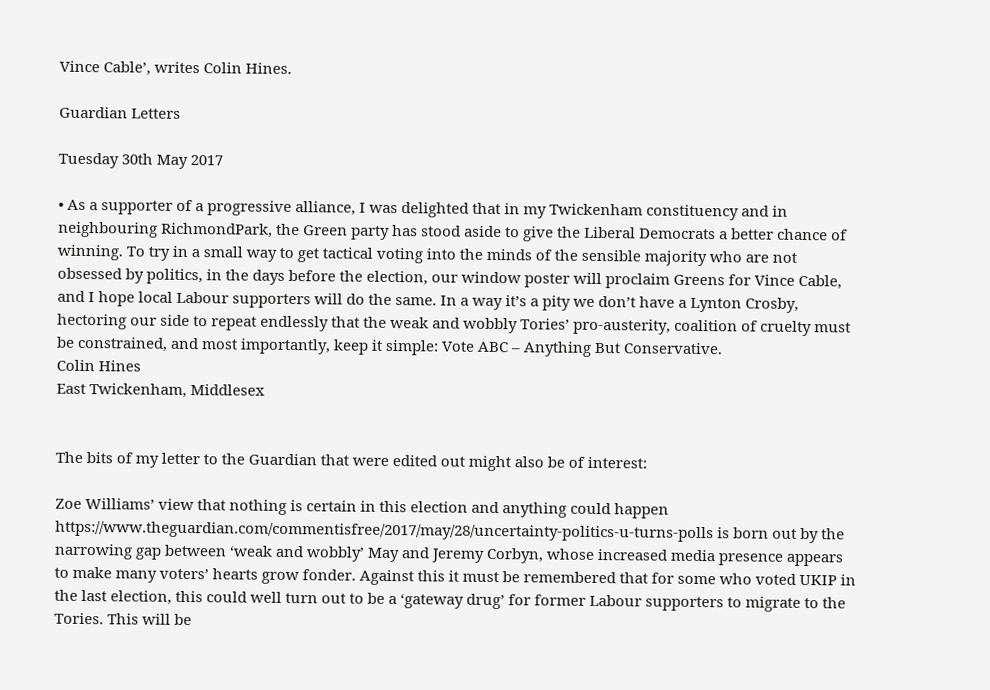Vince Cable’, writes Colin Hines.

Guardian Letters

Tuesday 30th May 2017

• As a supporter of a progressive alliance, I was delighted that in my Twickenham constituency and in neighbouring RichmondPark, the Green party has stood aside to give the Liberal Democrats a better chance of winning. To try in a small way to get tactical voting into the minds of the sensible majority who are not obsessed by politics, in the days before the election, our window poster will proclaim Greens for Vince Cable, and I hope local Labour supporters will do the same. In a way it’s a pity we don’t have a Lynton Crosby, hectoring our side to repeat endlessly that the weak and wobbly Tories’ pro-austerity, coalition of cruelty must be constrained, and most importantly, keep it simple: Vote ABC – Anything But Conservative.
Colin Hines
East Twickenham, Middlesex


The bits of my letter to the Guardian that were edited out might also be of interest:

Zoe Williams’ view that nothing is certain in this election and anything could happen https://www.theguardian.com/commentisfree/2017/may/28/uncertainty-politics-u-turns-polls is born out by the narrowing gap between ‘weak and wobbly’ May and Jeremy Corbyn, whose increased media presence appears to make many voters’ hearts grow fonder. Against this it must be remembered that for some who voted UKIP in the last election, this could well turn out to be a ‘gateway drug’ for former Labour supporters to migrate to the Tories. This will be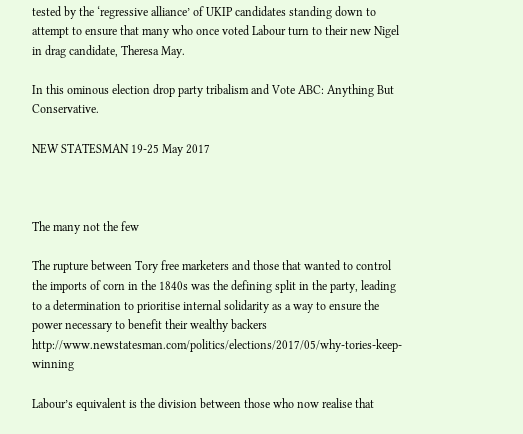tested by the ‘regressive alliance’ of UKIP candidates standing down to attempt to ensure that many who once voted Labour turn to their new Nigel in drag candidate, Theresa May.

In this ominous election drop party tribalism and Vote ABC: Anything But Conservative.

NEW STATESMAN 19-25 May 2017



The many not the few

The rupture between Tory free marketers and those that wanted to control the imports of corn in the 1840s was the defining split in the party, leading to a determination to prioritise internal solidarity as a way to ensure the power necessary to benefit their wealthy backers http://www.newstatesman.com/politics/elections/2017/05/why-tories-keep-winning

Labour’s equivalent is the division between those who now realise that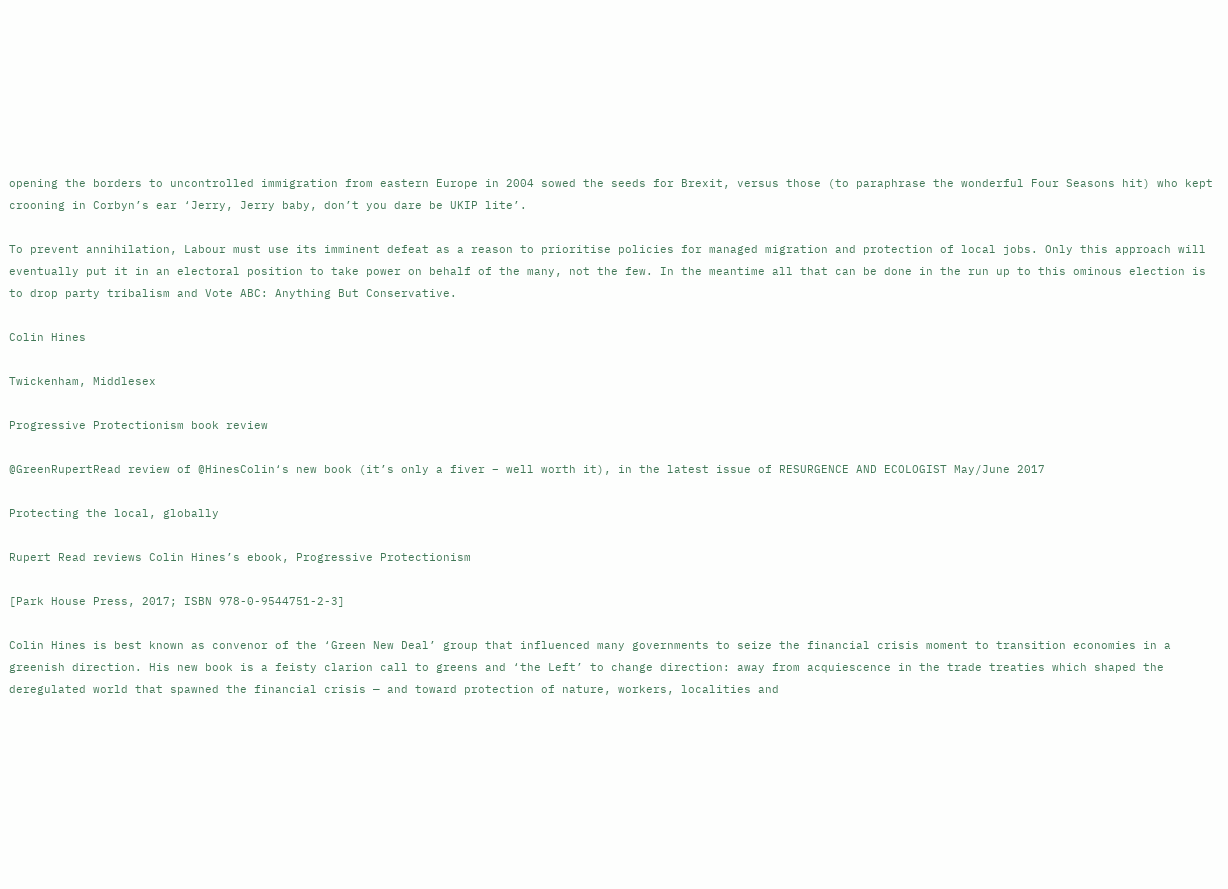opening the borders to uncontrolled immigration from eastern Europe in 2004 sowed the seeds for Brexit, versus those (to paraphrase the wonderful Four Seasons hit) who kept crooning in Corbyn’s ear ‘Jerry, Jerry baby, don’t you dare be UKIP lite’.

To prevent annihilation, Labour must use its imminent defeat as a reason to prioritise policies for managed migration and protection of local jobs. Only this approach will eventually put it in an electoral position to take power on behalf of the many, not the few. In the meantime all that can be done in the run up to this ominous election is to drop party tribalism and Vote ABC: Anything But Conservative.

Colin Hines

Twickenham, Middlesex

Progressive Protectionism book review

@GreenRupertRead review of @HinesColin‘s new book (it’s only a fiver – well worth it), in the latest issue of RESURGENCE AND ECOLOGIST May/June 2017

Protecting the local, globally

Rupert Read reviews Colin Hines’s ebook, Progressive Protectionism

[Park House Press, 2017; ISBN 978-0-9544751-2-3]

Colin Hines is best known as convenor of the ‘Green New Deal’ group that influenced many governments to seize the financial crisis moment to transition economies in a greenish direction. His new book is a feisty clarion call to greens and ‘the Left’ to change direction: away from acquiescence in the trade treaties which shaped the deregulated world that spawned the financial crisis — and toward protection of nature, workers, localities and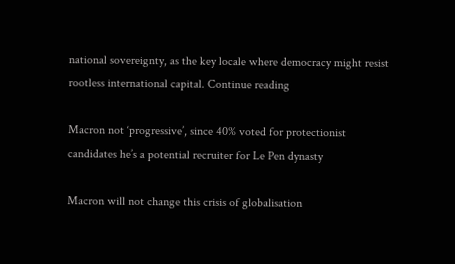national sovereignty, as the key locale where democracy might resist rootless international capital. Continue reading

Macron not ‘progressive’, since 40% voted for protectionist candidates he’s a potential recruiter for Le Pen dynasty

Macron will not change this crisis of globalisation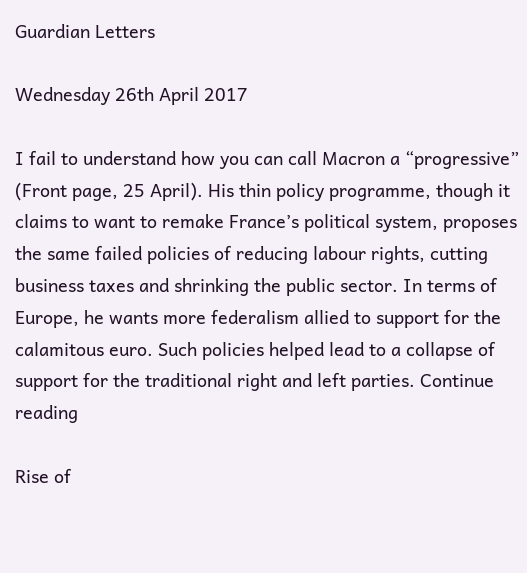Guardian Letters

Wednesday 26th April 2017

I fail to understand how you can call Macron a “progressive” (Front page, 25 April). His thin policy programme, though it claims to want to remake France’s political system, proposes the same failed policies of reducing labour rights, cutting business taxes and shrinking the public sector. In terms of Europe, he wants more federalism allied to support for the calamitous euro. Such policies helped lead to a collapse of support for the traditional right and left parties. Continue reading

Rise of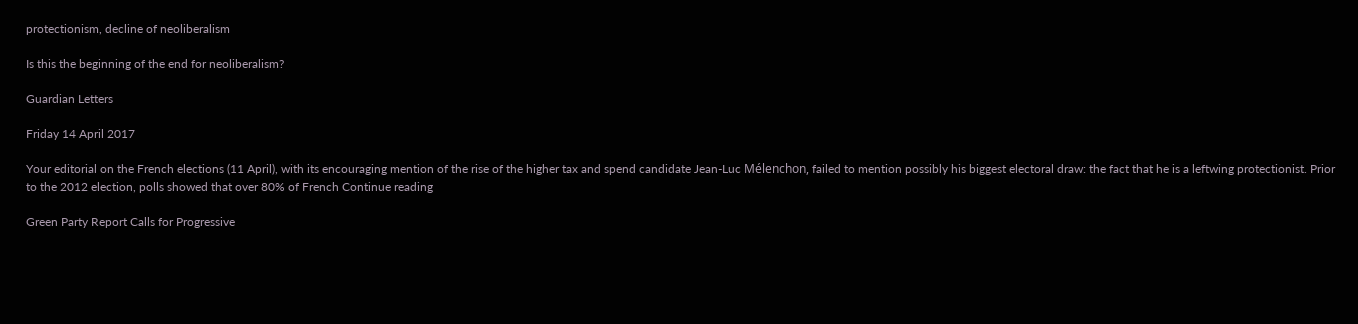protectionism, decline of neoliberalism

Is this the beginning of the end for neoliberalism?

Guardian Letters

Friday 14 April 2017

Your editorial on the French elections (11 April), with its encouraging mention of the rise of the higher tax and spend candidate Jean-Luc Mélenchon, failed to mention possibly his biggest electoral draw: the fact that he is a leftwing protectionist. Prior to the 2012 election, polls showed that over 80% of French Continue reading

Green Party Report Calls for Progressive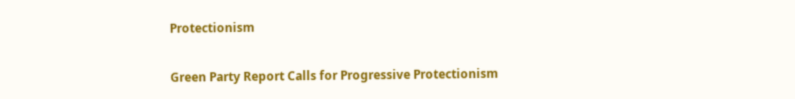Protectionism

Green Party Report Calls for Progressive Protectionism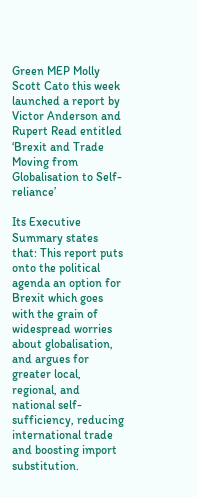Green MEP Molly Scott Cato this week launched a report by Victor Anderson and Rupert Read entitled ‘Brexit and Trade Moving from Globalisation to Self-reliance’

Its Executive Summary states that: This report puts onto the political agenda an option for Brexit which goes with the grain of widespread worries about globalisation, and argues for greater local, regional, and national self-sufficiency, reducing international trade and boosting import substitution.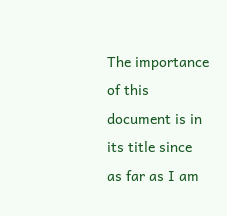The importance of this document is in its title since as far as I am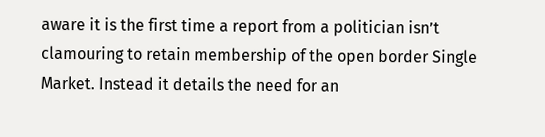aware it is the first time a report from a politician isn’t clamouring to retain membership of the open border Single Market. Instead it details the need for an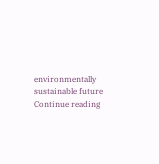environmentally sustainable future Continue reading